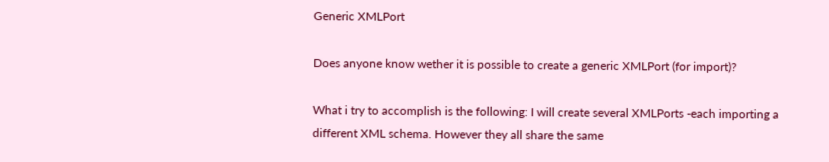Generic XMLPort

Does anyone know wether it is possible to create a generic XMLPort (for import)?

What i try to accomplish is the following: I will create several XMLPorts -each importing a different XML schema. However they all share the same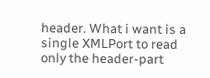header. What i want is a single XMLPort to read only the header-part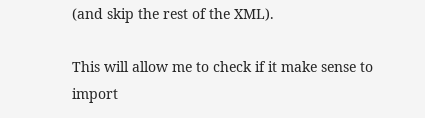(and skip the rest of the XML).

This will allow me to check if it make sense to import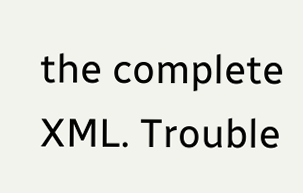the complete XML. Trouble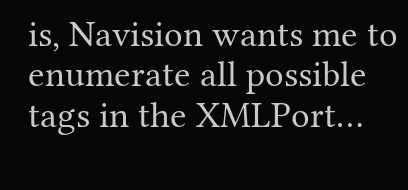is, Navision wants me to enumerate all possible tags in the XMLPort…